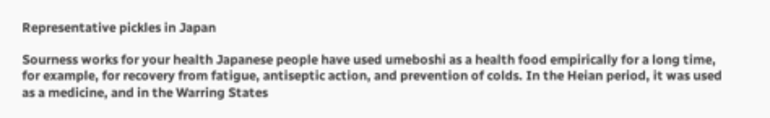Representative pickles in Japan

Sourness works for your health Japanese people have used umeboshi as a health food empirically for a long time, for example, for recovery from fatigue, antiseptic action, and prevention of colds. In the Heian period, it was used as a medicine, and in the Warring States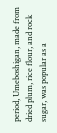period, Umeboshigan, made from dried plum, rice flour, and rock sugar, was popular as a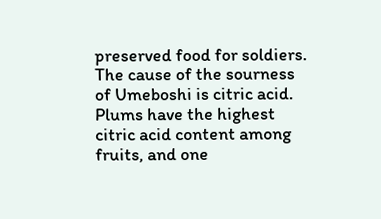preserved food for soldiers. The cause of the sourness of Umeboshi is citric acid. Plums have the highest citric acid content among fruits, and one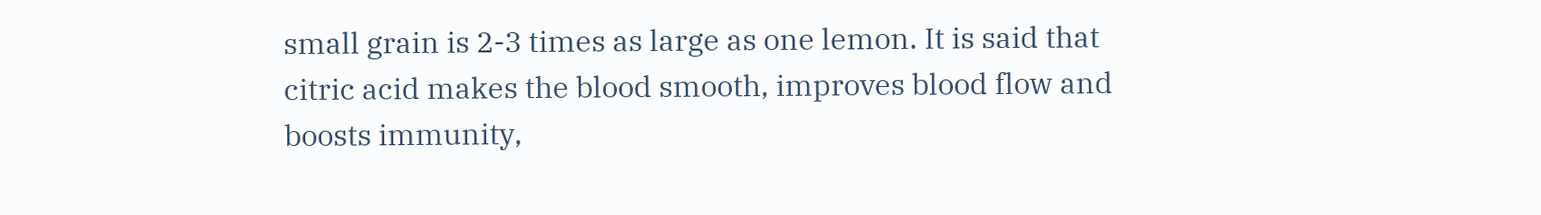small grain is 2-3 times as large as one lemon. It is said that citric acid makes the blood smooth, improves blood flow and boosts immunity,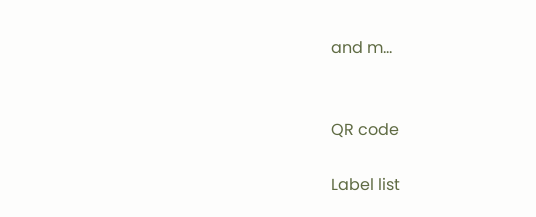and m…


QR code

Label list